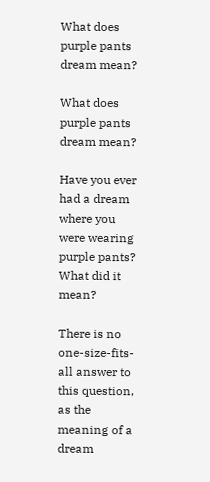What does purple pants dream mean?

What does purple pants dream mean?

Have you ever had a dream where you were wearing purple pants? What did it mean?

There is no one-size-fits-all answer to this question, as the meaning of a dream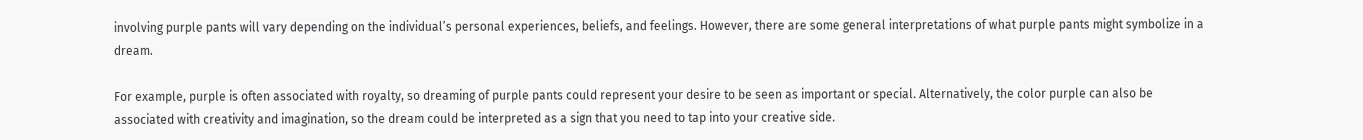involving purple pants will vary depending on the individual’s personal experiences, beliefs, and feelings. However, there are some general interpretations of what purple pants might symbolize in a dream.

For example, purple is often associated with royalty, so dreaming of purple pants could represent your desire to be seen as important or special. Alternatively, the color purple can also be associated with creativity and imagination, so the dream could be interpreted as a sign that you need to tap into your creative side.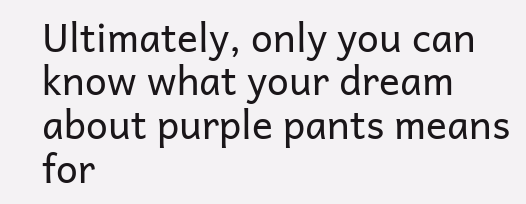Ultimately, only you can know what your dream about purple pants means for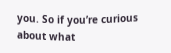you. So if you’re curious about what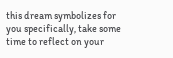this dream symbolizes for you specifically, take some time to reflect on your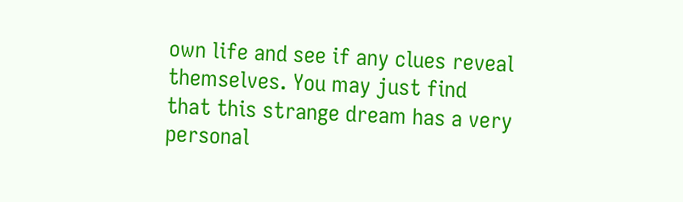own life and see if any clues reveal themselves. You may just find that this strange dream has a very personal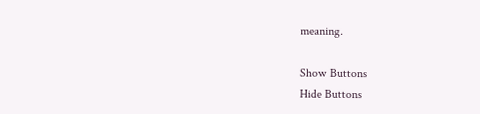meaning.

Show Buttons
Hide Buttons